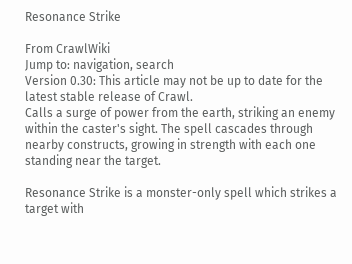Resonance Strike

From CrawlWiki
Jump to: navigation, search
Version 0.30: This article may not be up to date for the latest stable release of Crawl.
Calls a surge of power from the earth, striking an enemy within the caster's sight. The spell cascades through nearby constructs, growing in strength with each one standing near the target.

Resonance Strike is a monster-only spell which strikes a target with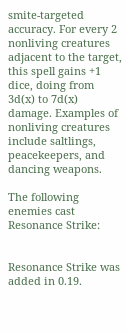smite-targeted accuracy. For every 2 nonliving creatures adjacent to the target, this spell gains +1 dice, doing from 3d(x) to 7d(x) damage. Examples of nonliving creatures include saltlings, peacekeepers, and dancing weapons.

The following enemies cast Resonance Strike:


Resonance Strike was added in 0.19.